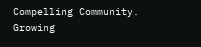Compelling Community. Growing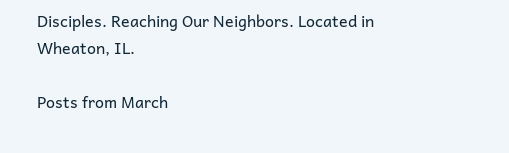Disciples. Reaching Our Neighbors. Located in Wheaton, IL.

Posts from March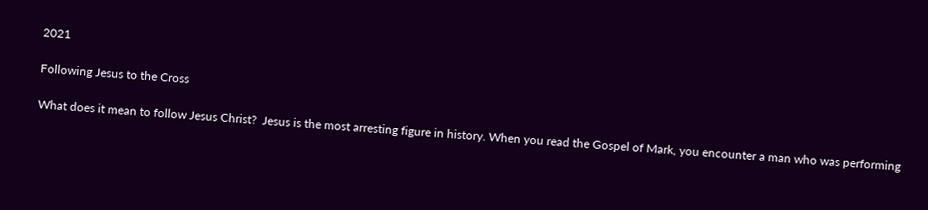2021

Following Jesus to the Cross

What does it mean to follow Jesus Christ?  Jesus is the most arresting figure in history. When you read the Gospel of Mark, you encounter a man who was performing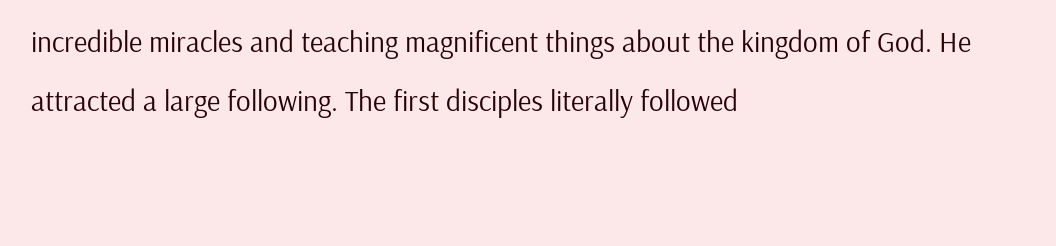incredible miracles and teaching magnificent things about the kingdom of God. He attracted a large following. The first disciples literally followed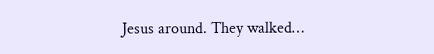Jesus around. They walked…